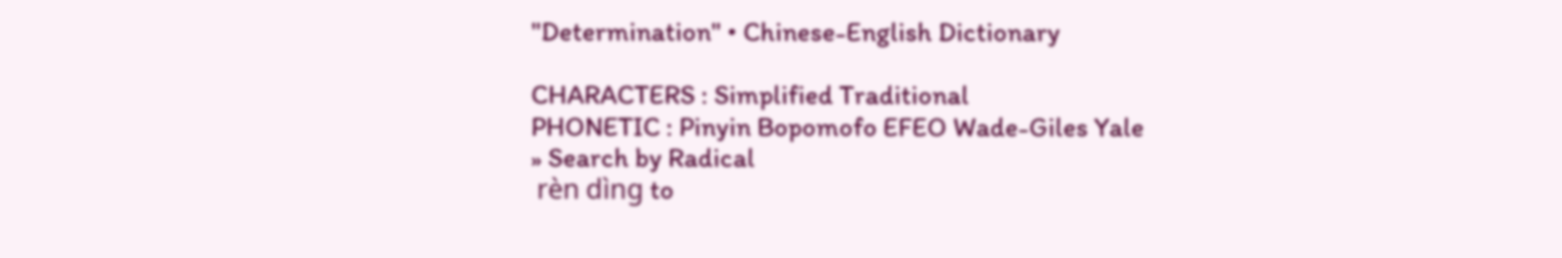"Determination" • Chinese-English Dictionary

CHARACTERS : Simplified Traditional
PHONETIC : Pinyin Bopomofo EFEO Wade-Giles Yale
» Search by Radical
 rèn dìng to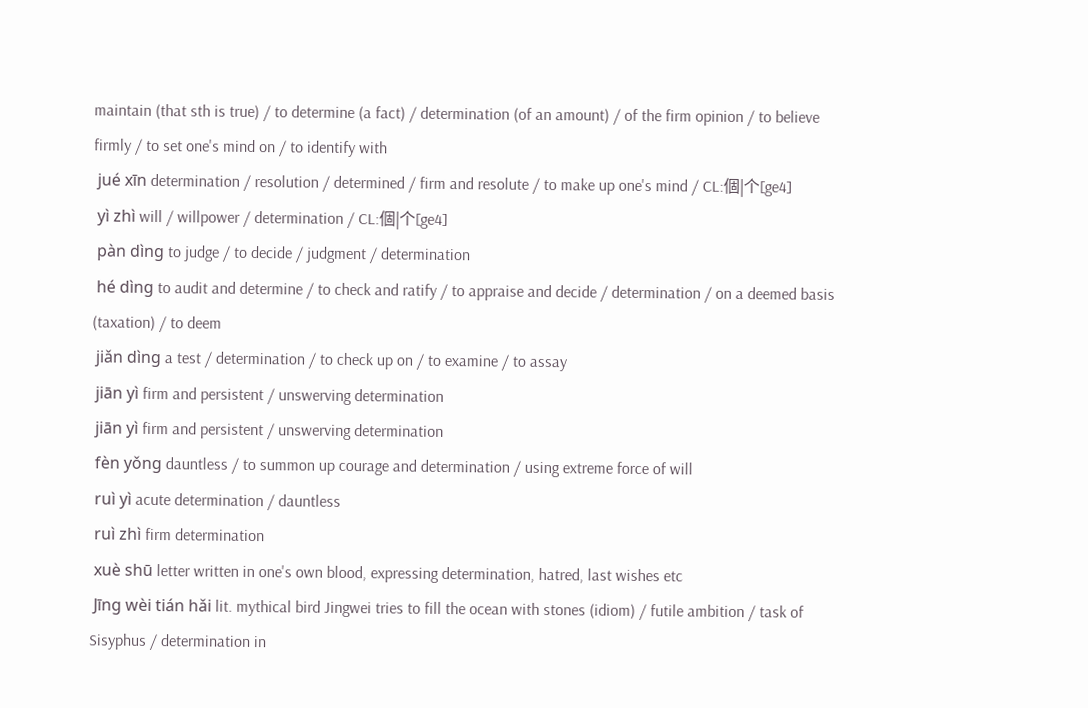maintain (that sth is true) / to determine (a fact) / determination (of an amount) / of the firm opinion / to believe firmly / to set one's mind on / to identify with
 jué xīn determination / resolution / determined / firm and resolute / to make up one's mind / CL:個|个[ge4]
 yì zhì will / willpower / determination / CL:個|个[ge4]
 pàn dìng to judge / to decide / judgment / determination
 hé dìng to audit and determine / to check and ratify / to appraise and decide / determination / on a deemed basis (taxation) / to deem
 jiǎn dìng a test / determination / to check up on / to examine / to assay
 jiān yì firm and persistent / unswerving determination
 jiān yì firm and persistent / unswerving determination
 fèn yǒng dauntless / to summon up courage and determination / using extreme force of will
 ruì yì acute determination / dauntless
 ruì zhì firm determination
 xuè shū letter written in one's own blood, expressing determination, hatred, last wishes etc
 Jīng wèi tián hǎi lit. mythical bird Jingwei tries to fill the ocean with stones (idiom) / futile ambition / task of Sisyphus / determination in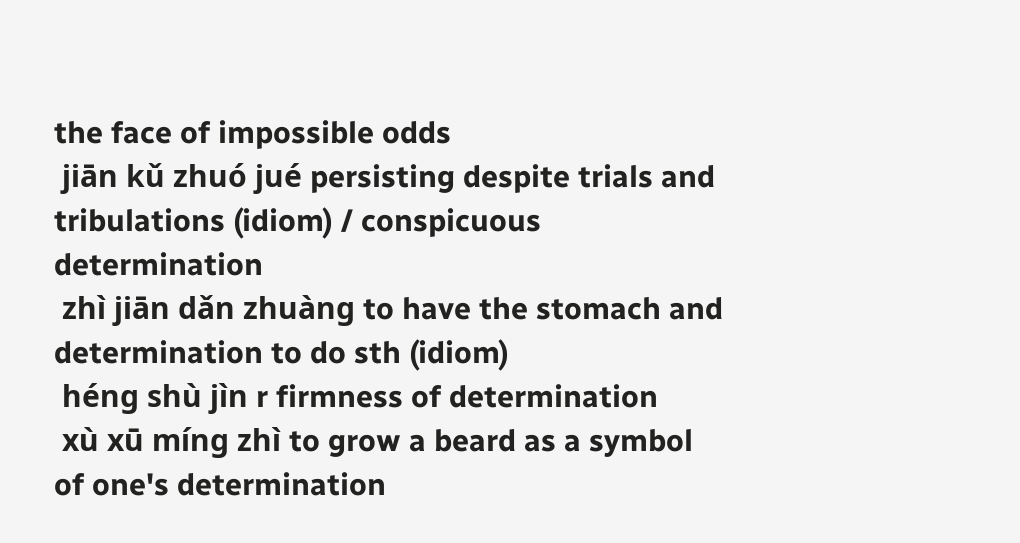the face of impossible odds
 jiān kǔ zhuó jué persisting despite trials and tribulations (idiom) / conspicuous determination
 zhì jiān dǎn zhuàng to have the stomach and determination to do sth (idiom)
 héng shù jìn r firmness of determination
 xù xū míng zhì to grow a beard as a symbol of one's determination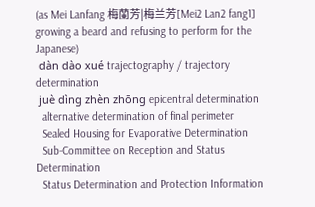(as Mei Lanfang 梅蘭芳|梅兰芳[Mei2 Lan2 fang1] growing a beard and refusing to perform for the Japanese)
 dàn dào xué trajectography / trajectory determination
 juè dìng zhèn zhōng epicentral determination
  alternative determination of final perimeter
  Sealed Housing for Evaporative Determination
  Sub-Committee on Reception and Status Determination
  Status Determination and Protection Information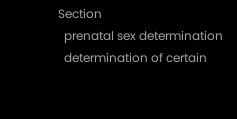Section
  prenatal sex determination
  determination of certain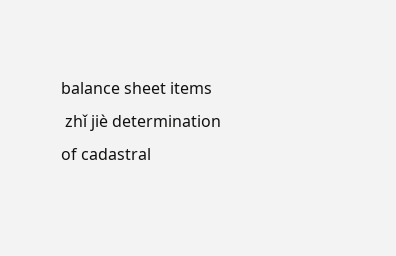balance sheet items
 zhǐ jiè determination of cadastral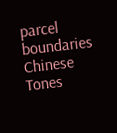parcel boundaries
Chinese Tones